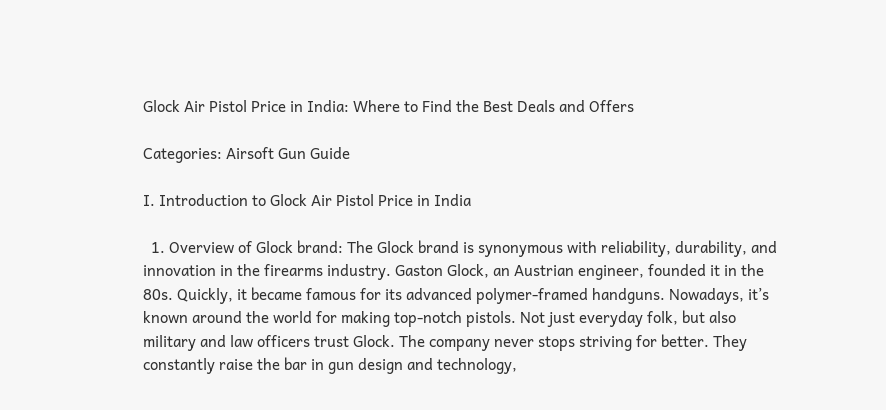Glock Air Pistol Price in India: Where to Find the Best Deals and Offers

Categories: Airsoft Gun Guide

I. Introduction to Glock Air Pistol Price in India

  1. Overview of Glock brand: The Glock brand is synonymous with reliability, durability, and innovation in the firearms industry. Gaston Glock, an Austrian engineer, founded it in the 80s. Quickly, it became famous for its advanced polymer-framed handguns. Nowadays, it’s known around the world for making top-notch pistols. Not just everyday folk, but also military and law officers trust Glock. The company never stops striving for better. They constantly raise the bar in gun design and technology,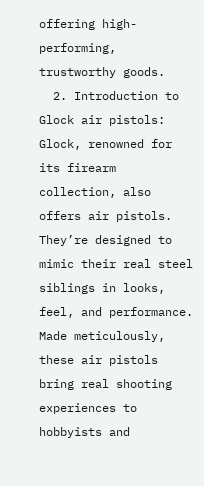offering high-performing, trustworthy goods.
  2. Introduction to Glock air pistols: Glock, renowned for its firearm collection, also offers air pistols. They’re designed to mimic their real steel siblings in looks, feel, and performance. Made meticulously, these air pistols bring real shooting experiences to hobbyists and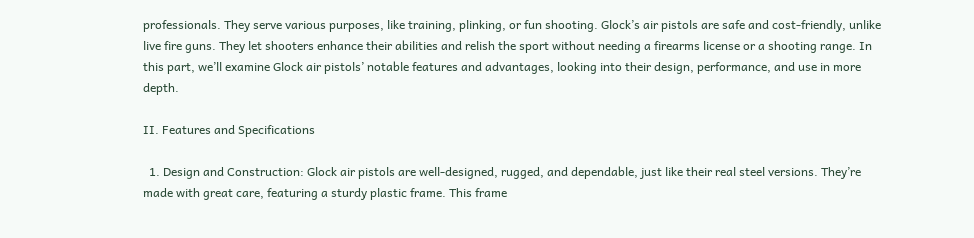professionals. They serve various purposes, like training, plinking, or fun shooting. Glock’s air pistols are safe and cost-friendly, unlike live fire guns. They let shooters enhance their abilities and relish the sport without needing a firearms license or a shooting range. In this part, we’ll examine Glock air pistols’ notable features and advantages, looking into their design, performance, and use in more depth.

II. Features and Specifications

  1. Design and Construction: Glock air pistols are well-designed, rugged, and dependable, just like their real steel versions. They’re made with great care, featuring a sturdy plastic frame. This frame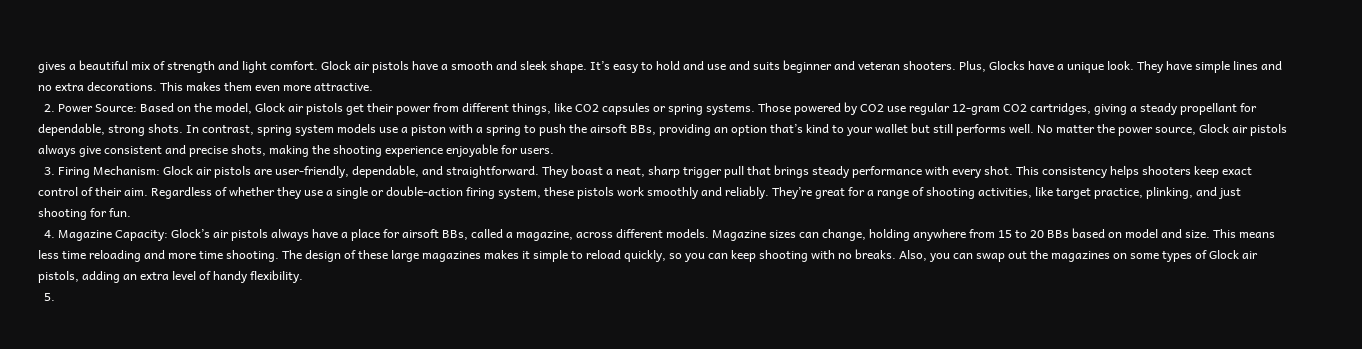gives a beautiful mix of strength and light comfort. Glock air pistols have a smooth and sleek shape. It’s easy to hold and use and suits beginner and veteran shooters. Plus, Glocks have a unique look. They have simple lines and no extra decorations. This makes them even more attractive.
  2. Power Source: Based on the model, Glock air pistols get their power from different things, like CO2 capsules or spring systems. Those powered by CO2 use regular 12-gram CO2 cartridges, giving a steady propellant for dependable, strong shots. In contrast, spring system models use a piston with a spring to push the airsoft BBs, providing an option that’s kind to your wallet but still performs well. No matter the power source, Glock air pistols always give consistent and precise shots, making the shooting experience enjoyable for users.
  3. Firing Mechanism: Glock air pistols are user-friendly, dependable, and straightforward. They boast a neat, sharp trigger pull that brings steady performance with every shot. This consistency helps shooters keep exact control of their aim. Regardless of whether they use a single or double-action firing system, these pistols work smoothly and reliably. They’re great for a range of shooting activities, like target practice, plinking, and just shooting for fun.
  4. Magazine Capacity: Glock’s air pistols always have a place for airsoft BBs, called a magazine, across different models. Magazine sizes can change, holding anywhere from 15 to 20 BBs based on model and size. This means less time reloading and more time shooting. The design of these large magazines makes it simple to reload quickly, so you can keep shooting with no breaks. Also, you can swap out the magazines on some types of Glock air pistols, adding an extra level of handy flexibility.
  5.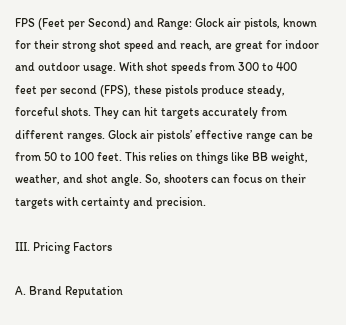FPS (Feet per Second) and Range: Glock air pistols, known for their strong shot speed and reach, are great for indoor and outdoor usage. With shot speeds from 300 to 400 feet per second (FPS), these pistols produce steady, forceful shots. They can hit targets accurately from different ranges. Glock air pistols’ effective range can be from 50 to 100 feet. This relies on things like BB weight, weather, and shot angle. So, shooters can focus on their targets with certainty and precision.

III. Pricing Factors

A. Brand Reputation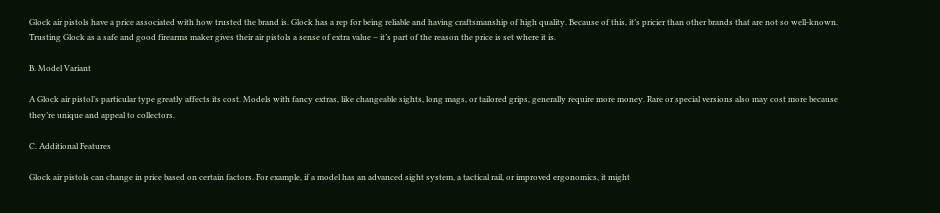Glock air pistols have a price associated with how trusted the brand is. Glock has a rep for being reliable and having craftsmanship of high quality. Because of this, it’s pricier than other brands that are not so well-known. Trusting Glock as a safe and good firearms maker gives their air pistols a sense of extra value – it’s part of the reason the price is set where it is.

B. Model Variant

A Glock air pistol’s particular type greatly affects its cost. Models with fancy extras, like changeable sights, long mags, or tailored grips, generally require more money. Rare or special versions also may cost more because they’re unique and appeal to collectors.

C. Additional Features

Glock air pistols can change in price based on certain factors. For example, if a model has an advanced sight system, a tactical rail, or improved ergonomics, it might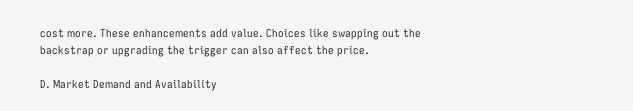cost more. These enhancements add value. Choices like swapping out the backstrap or upgrading the trigger can also affect the price.

D. Market Demand and Availability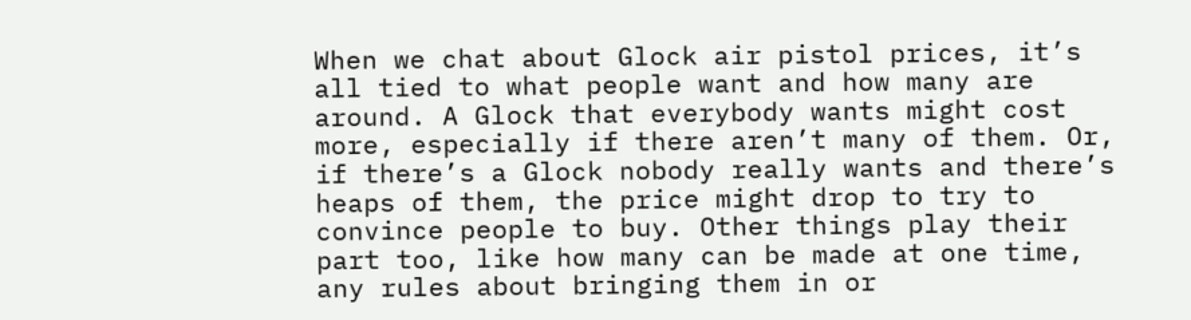When we chat about Glock air pistol prices, it’s all tied to what people want and how many are around. A Glock that everybody wants might cost more, especially if there aren’t many of them. Or, if there’s a Glock nobody really wants and there’s heaps of them, the price might drop to try to convince people to buy. Other things play their part too, like how many can be made at one time, any rules about bringing them in or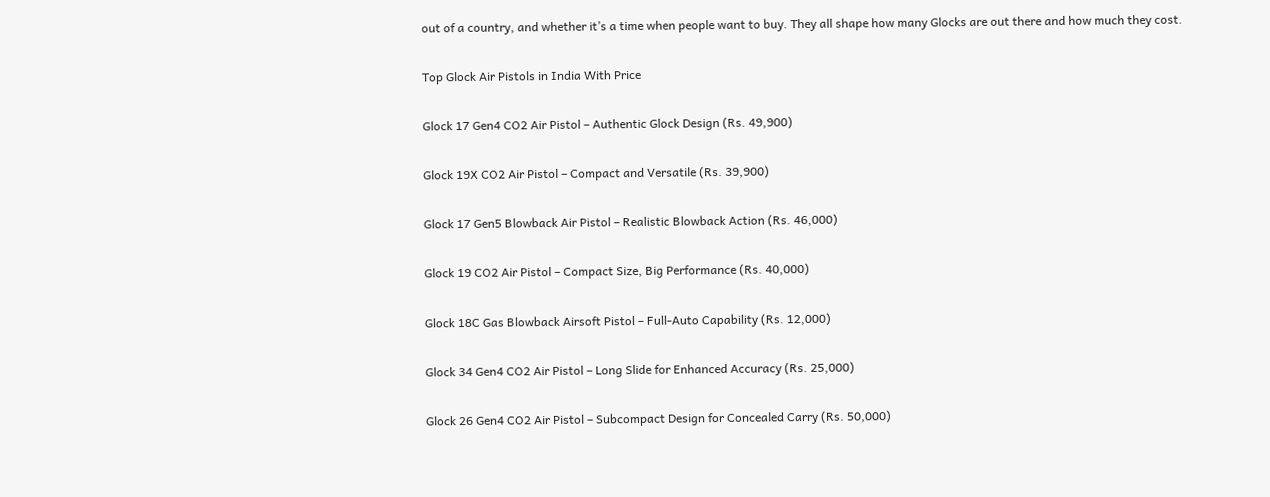out of a country, and whether it’s a time when people want to buy. They all shape how many Glocks are out there and how much they cost.

Top Glock Air Pistols in India With Price

Glock 17 Gen4 CO2 Air Pistol – Authentic Glock Design (Rs. 49,900)

Glock 19X CO2 Air Pistol – Compact and Versatile (Rs. 39,900)

Glock 17 Gen5 Blowback Air Pistol – Realistic Blowback Action (Rs. 46,000)

Glock 19 CO2 Air Pistol – Compact Size, Big Performance (Rs. 40,000)

Glock 18C Gas Blowback Airsoft Pistol – Full-Auto Capability (Rs. 12,000)

Glock 34 Gen4 CO2 Air Pistol – Long Slide for Enhanced Accuracy (Rs. 25,000)

Glock 26 Gen4 CO2 Air Pistol – Subcompact Design for Concealed Carry (Rs. 50,000)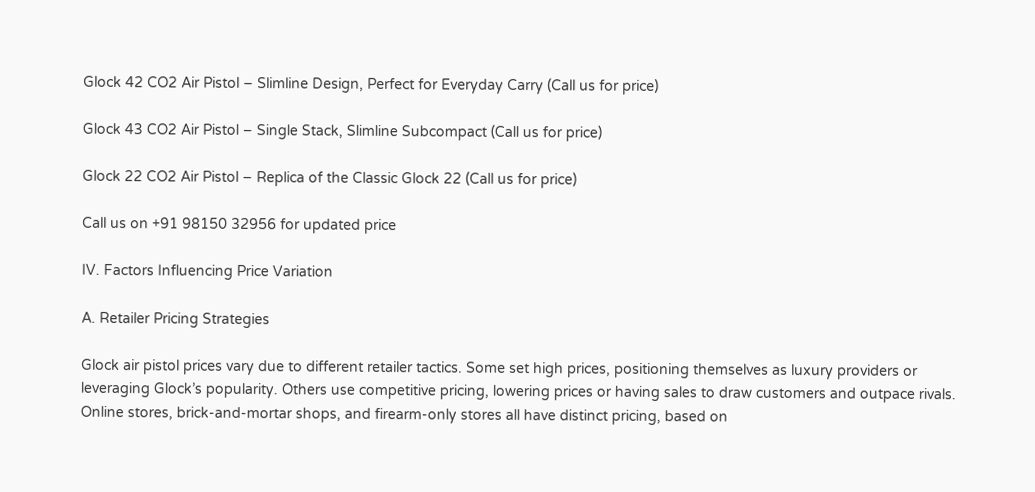Glock 42 CO2 Air Pistol – Slimline Design, Perfect for Everyday Carry (Call us for price)

Glock 43 CO2 Air Pistol – Single Stack, Slimline Subcompact (Call us for price)

Glock 22 CO2 Air Pistol – Replica of the Classic Glock 22 (Call us for price)

Call us on +91 98150 32956 for updated price

IV. Factors Influencing Price Variation

A. Retailer Pricing Strategies

Glock air pistol prices vary due to different retailer tactics. Some set high prices, positioning themselves as luxury providers or leveraging Glock’s popularity. Others use competitive pricing, lowering prices or having sales to draw customers and outpace rivals. Online stores, brick-and-mortar shops, and firearm-only stores all have distinct pricing, based on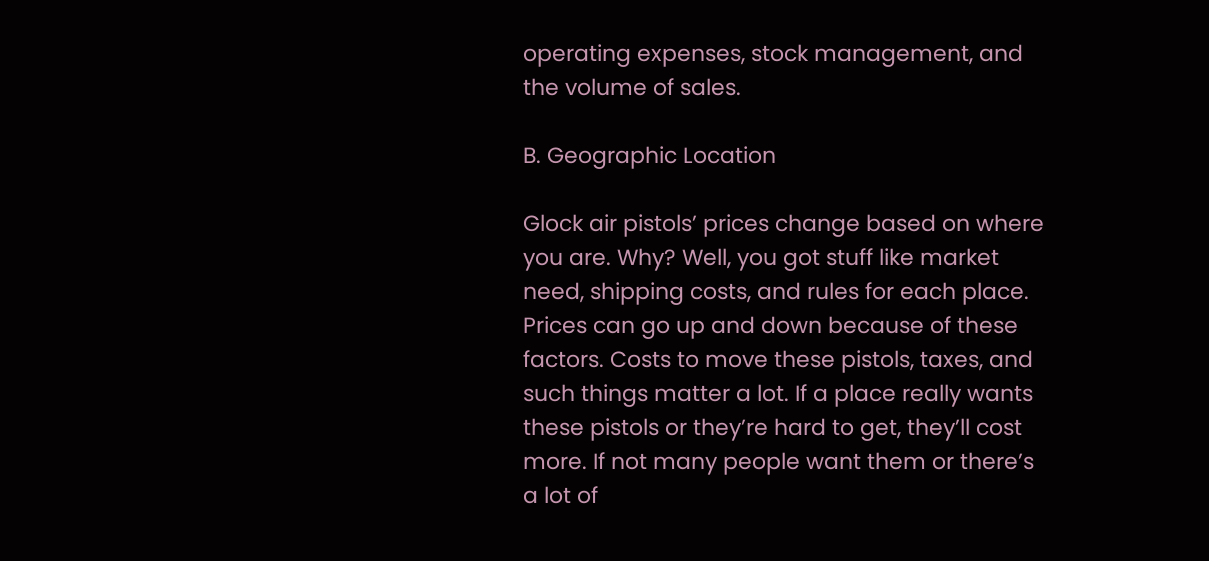operating expenses, stock management, and the volume of sales.

B. Geographic Location

Glock air pistols’ prices change based on where you are. Why? Well, you got stuff like market need, shipping costs, and rules for each place. Prices can go up and down because of these factors. Costs to move these pistols, taxes, and such things matter a lot. If a place really wants these pistols or they’re hard to get, they’ll cost more. If not many people want them or there’s a lot of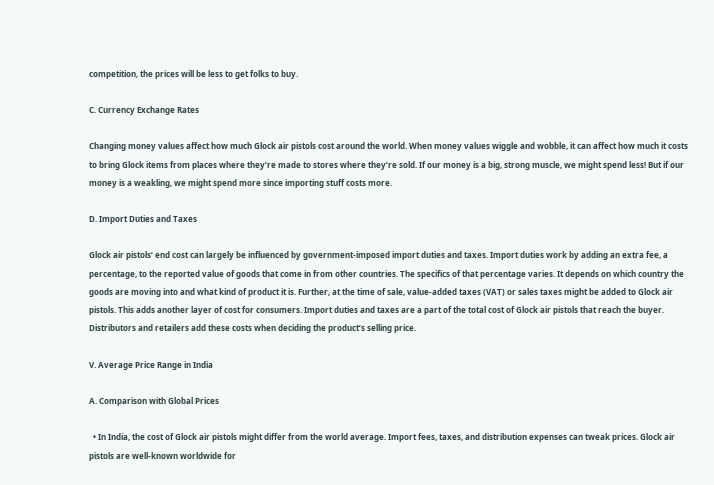competition, the prices will be less to get folks to buy.

C. Currency Exchange Rates

Changing money values affect how much Glock air pistols cost around the world. When money values wiggle and wobble, it can affect how much it costs to bring Glock items from places where they’re made to stores where they’re sold. If our money is a big, strong muscle, we might spend less! But if our money is a weakling, we might spend more since importing stuff costs more.

D. Import Duties and Taxes

Glock air pistols’ end cost can largely be influenced by government-imposed import duties and taxes. Import duties work by adding an extra fee, a percentage, to the reported value of goods that come in from other countries. The specifics of that percentage varies. It depends on which country the goods are moving into and what kind of product it is. Further, at the time of sale, value-added taxes (VAT) or sales taxes might be added to Glock air pistols. This adds another layer of cost for consumers. Import duties and taxes are a part of the total cost of Glock air pistols that reach the buyer. Distributors and retailers add these costs when deciding the product’s selling price.

V. Average Price Range in India

A. Comparison with Global Prices

  • In India, the cost of Glock air pistols might differ from the world average. Import fees, taxes, and distribution expenses can tweak prices. Glock air pistols are well-known worldwide for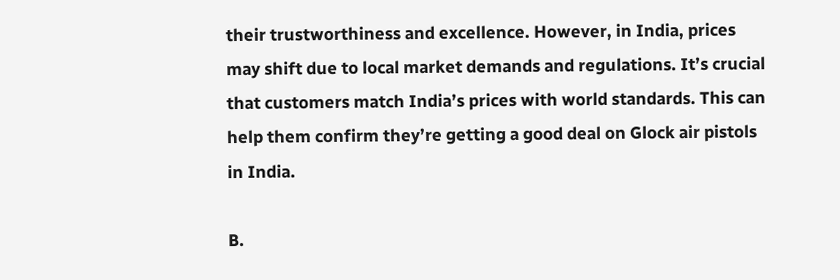their trustworthiness and excellence. However, in India, prices may shift due to local market demands and regulations. It’s crucial that customers match India’s prices with world standards. This can help them confirm they’re getting a good deal on Glock air pistols in India.

B.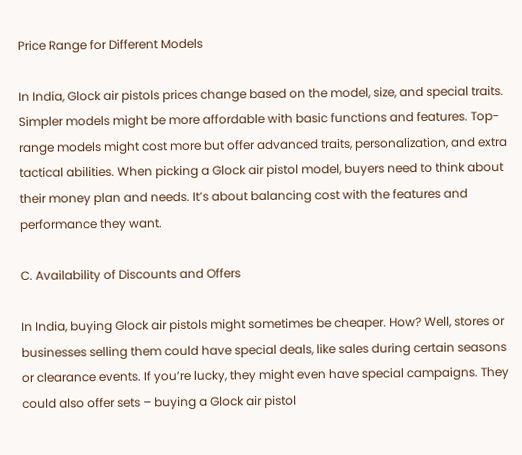Price Range for Different Models

In India, Glock air pistols prices change based on the model, size, and special traits. Simpler models might be more affordable with basic functions and features. Top-range models might cost more but offer advanced traits, personalization, and extra tactical abilities. When picking a Glock air pistol model, buyers need to think about their money plan and needs. It’s about balancing cost with the features and performance they want.

C. Availability of Discounts and Offers

In India, buying Glock air pistols might sometimes be cheaper. How? Well, stores or businesses selling them could have special deals, like sales during certain seasons or clearance events. If you’re lucky, they might even have special campaigns. They could also offer sets – buying a Glock air pistol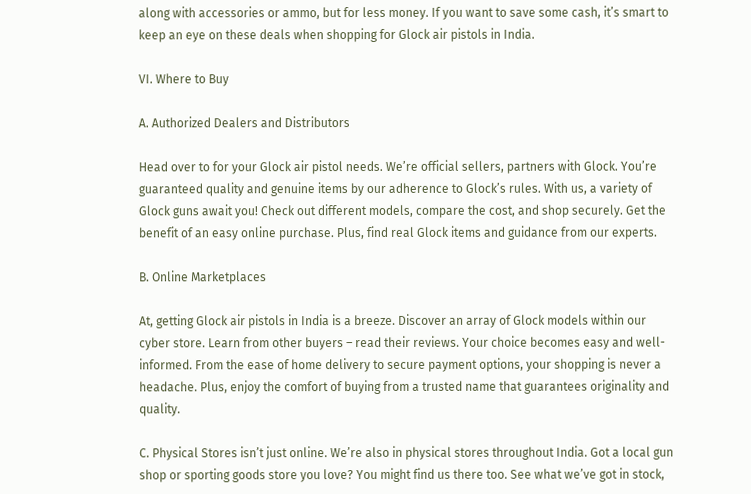along with accessories or ammo, but for less money. If you want to save some cash, it’s smart to keep an eye on these deals when shopping for Glock air pistols in India.

VI. Where to Buy

A. Authorized Dealers and Distributors

Head over to for your Glock air pistol needs. We’re official sellers, partners with Glock. You’re guaranteed quality and genuine items by our adherence to Glock’s rules. With us, a variety of Glock guns await you! Check out different models, compare the cost, and shop securely. Get the benefit of an easy online purchase. Plus, find real Glock items and guidance from our experts.

B. Online Marketplaces

At, getting Glock air pistols in India is a breeze. Discover an array of Glock models within our cyber store. Learn from other buyers – read their reviews. Your choice becomes easy and well-informed. From the ease of home delivery to secure payment options, your shopping is never a headache. Plus, enjoy the comfort of buying from a trusted name that guarantees originality and quality.

C. Physical Stores isn’t just online. We’re also in physical stores throughout India. Got a local gun shop or sporting goods store you love? You might find us there too. See what we’ve got in stock,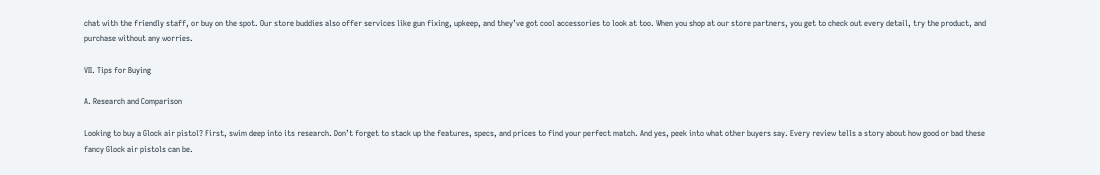chat with the friendly staff, or buy on the spot. Our store buddies also offer services like gun fixing, upkeep, and they’ve got cool accessories to look at too. When you shop at our store partners, you get to check out every detail, try the product, and purchase without any worries.

VII. Tips for Buying

A. Research and Comparison

Looking to buy a Glock air pistol? First, swim deep into its research. Don’t forget to stack up the features, specs, and prices to find your perfect match. And yes, peek into what other buyers say. Every review tells a story about how good or bad these fancy Glock air pistols can be.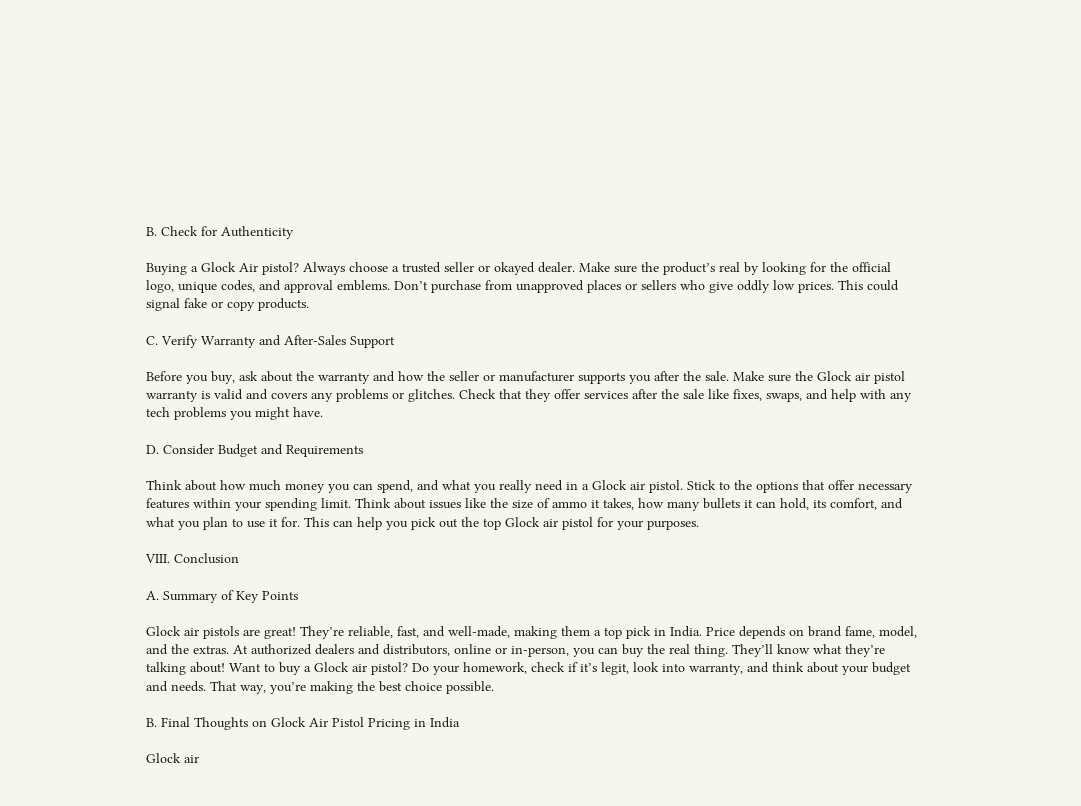B. Check for Authenticity

Buying a Glock Air pistol? Always choose a trusted seller or okayed dealer. Make sure the product’s real by looking for the official logo, unique codes, and approval emblems. Don’t purchase from unapproved places or sellers who give oddly low prices. This could signal fake or copy products.

C. Verify Warranty and After-Sales Support

Before you buy, ask about the warranty and how the seller or manufacturer supports you after the sale. Make sure the Glock air pistol warranty is valid and covers any problems or glitches. Check that they offer services after the sale like fixes, swaps, and help with any tech problems you might have.

D. Consider Budget and Requirements

Think about how much money you can spend, and what you really need in a Glock air pistol. Stick to the options that offer necessary features within your spending limit. Think about issues like the size of ammo it takes, how many bullets it can hold, its comfort, and what you plan to use it for. This can help you pick out the top Glock air pistol for your purposes.

VIII. Conclusion

A. Summary of Key Points

Glock air pistols are great! They’re reliable, fast, and well-made, making them a top pick in India. Price depends on brand fame, model, and the extras. At authorized dealers and distributors, online or in-person, you can buy the real thing. They’ll know what they’re talking about! Want to buy a Glock air pistol? Do your homework, check if it’s legit, look into warranty, and think about your budget and needs. That way, you’re making the best choice possible.

B. Final Thoughts on Glock Air Pistol Pricing in India

Glock air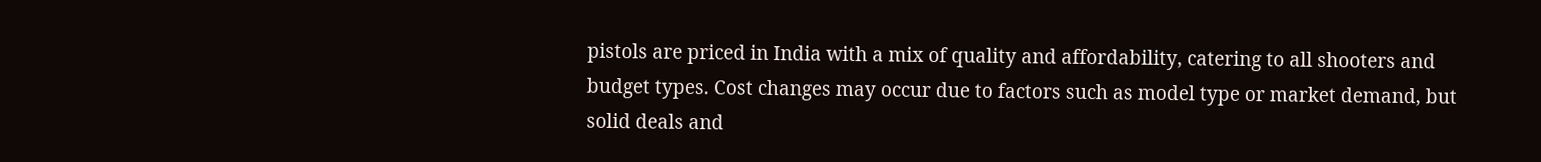pistols are priced in India with a mix of quality and affordability, catering to all shooters and budget types. Cost changes may occur due to factors such as model type or market demand, but solid deals and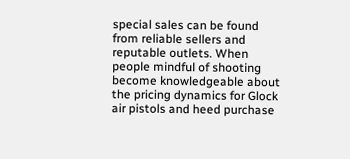special sales can be found from reliable sellers and reputable outlets. When people mindful of shooting become knowledgeable about the pricing dynamics for Glock air pistols and heed purchase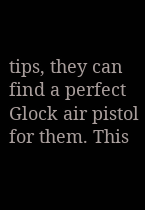tips, they can find a perfect Glock air pistol for them. This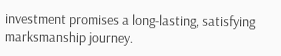investment promises a long-lasting, satisfying marksmanship journey.